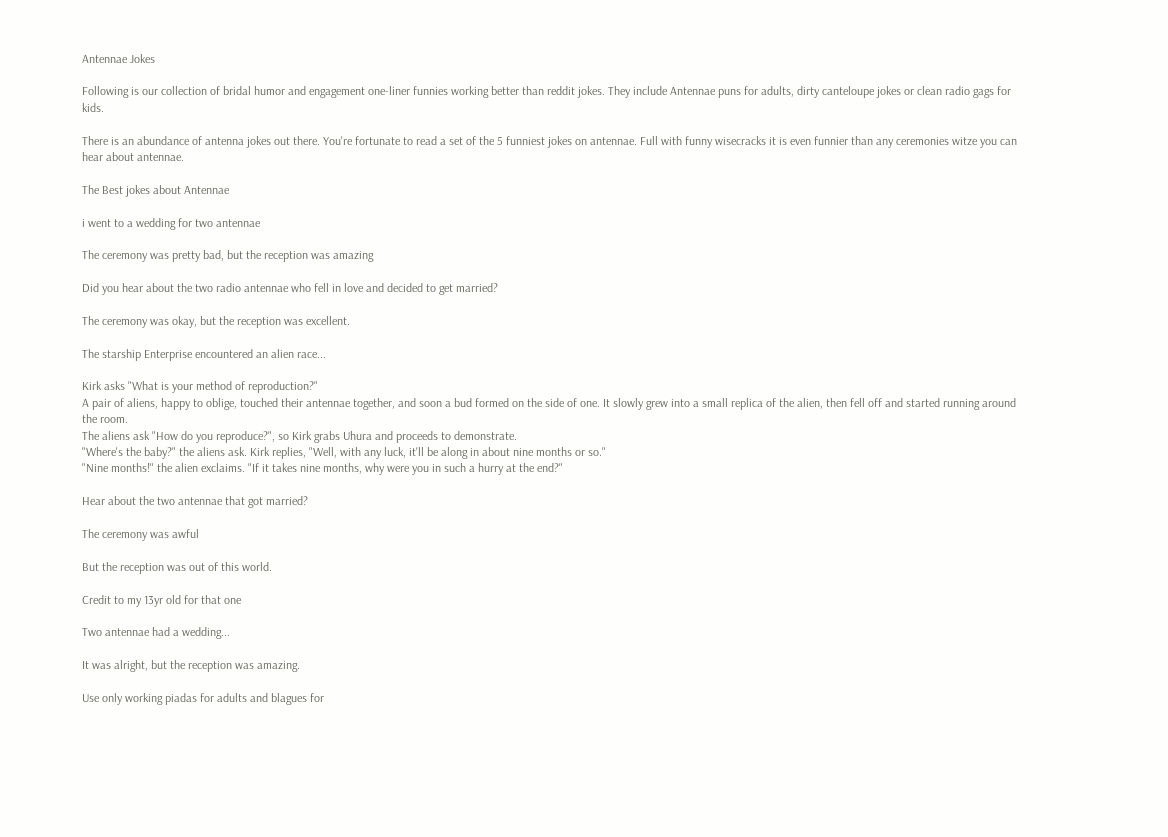Antennae Jokes

Following is our collection of bridal humor and engagement one-liner funnies working better than reddit jokes. They include Antennae puns for adults, dirty canteloupe jokes or clean radio gags for kids.

There is an abundance of antenna jokes out there. You're fortunate to read a set of the 5 funniest jokes on antennae. Full with funny wisecracks it is even funnier than any ceremonies witze you can hear about antennae.

The Best jokes about Antennae

i went to a wedding for two antennae

The ceremony was pretty bad, but the reception was amazing

Did you hear about the two radio antennae who fell in love and decided to get married?

The ceremony was okay, but the reception was excellent.

The starship Enterprise encountered an alien race...

Kirk asks "What is your method of reproduction?"
A pair of aliens, happy to oblige, touched their antennae together, and soon a bud formed on the side of one. It slowly grew into a small replica of the alien, then fell off and started running around the room.
The aliens ask "How do you reproduce?", so Kirk grabs Uhura and proceeds to demonstrate.
"Where's the baby?" the aliens ask. Kirk replies, "Well, with any luck, it'll be along in about nine months or so."
"Nine months!" the alien exclaims. "If it takes nine months, why were you in such a hurry at the end?"

Hear about the two antennae that got married?

The ceremony was awful

But the reception was out of this world.

Credit to my 13yr old for that one

Two antennae had a wedding...

It was alright, but the reception was amazing.

Use only working piadas for adults and blagues for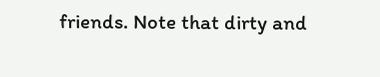friends. Note that dirty and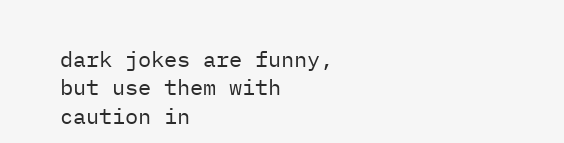dark jokes are funny, but use them with caution in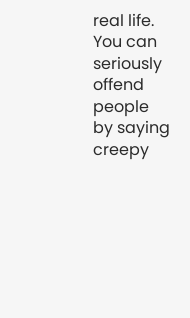real life. You can seriously offend people by saying creepy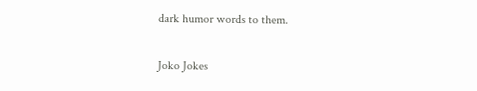dark humor words to them.

Joko Jokes